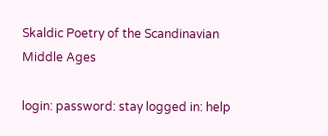Skaldic Poetry of the Scandinavian Middle Ages

login: password: stay logged in: help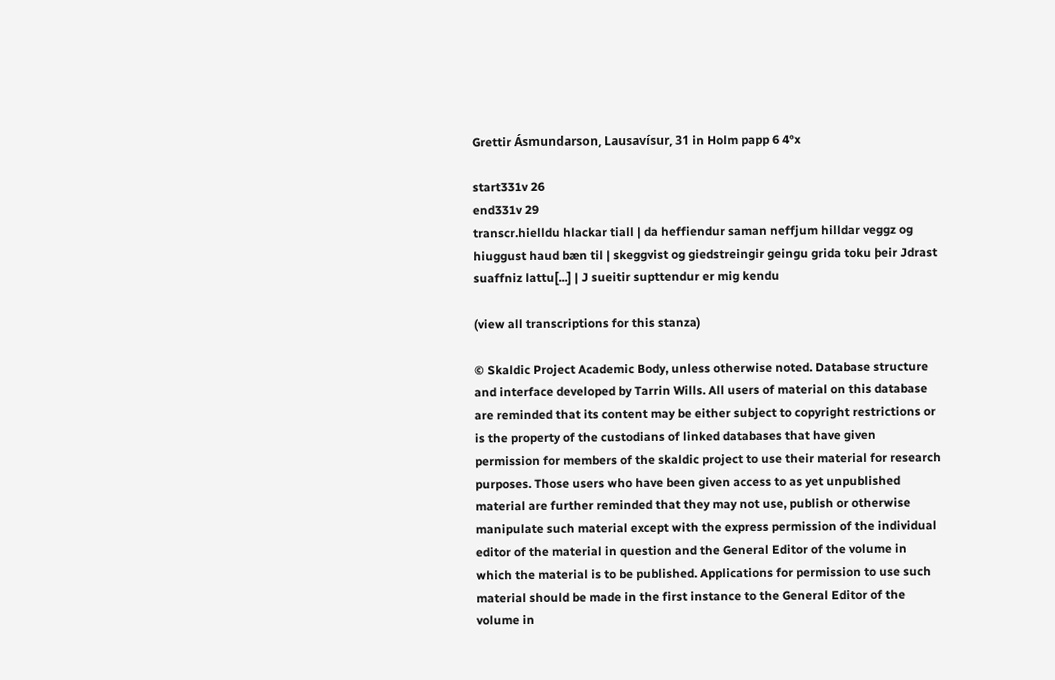Grettir Ásmundarson, Lausavísur, 31 in Holm papp 6 4°x

start331v 26
end331v 29
transcr.hielldu hlackar tiall | da heffiendur saman neffjum hilldar veggz og hiuggust haud bæn til | skeggvist og giedstreingir geingu grida toku þeir Jdrast suaffniz lattu[...] | J sueitir supttendur er mig kendu

(view all transcriptions for this stanza)

© Skaldic Project Academic Body, unless otherwise noted. Database structure and interface developed by Tarrin Wills. All users of material on this database are reminded that its content may be either subject to copyright restrictions or is the property of the custodians of linked databases that have given permission for members of the skaldic project to use their material for research purposes. Those users who have been given access to as yet unpublished material are further reminded that they may not use, publish or otherwise manipulate such material except with the express permission of the individual editor of the material in question and the General Editor of the volume in which the material is to be published. Applications for permission to use such material should be made in the first instance to the General Editor of the volume in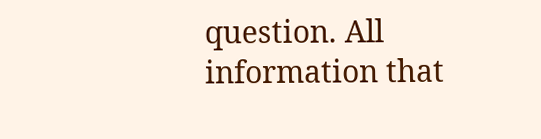question. All information that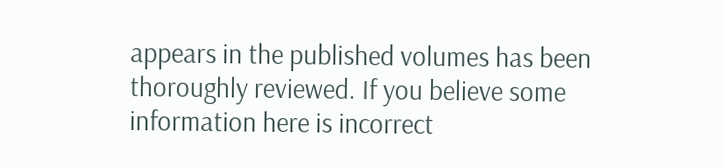appears in the published volumes has been thoroughly reviewed. If you believe some information here is incorrect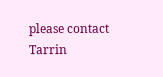please contact Tarrin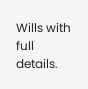Wills with full details.